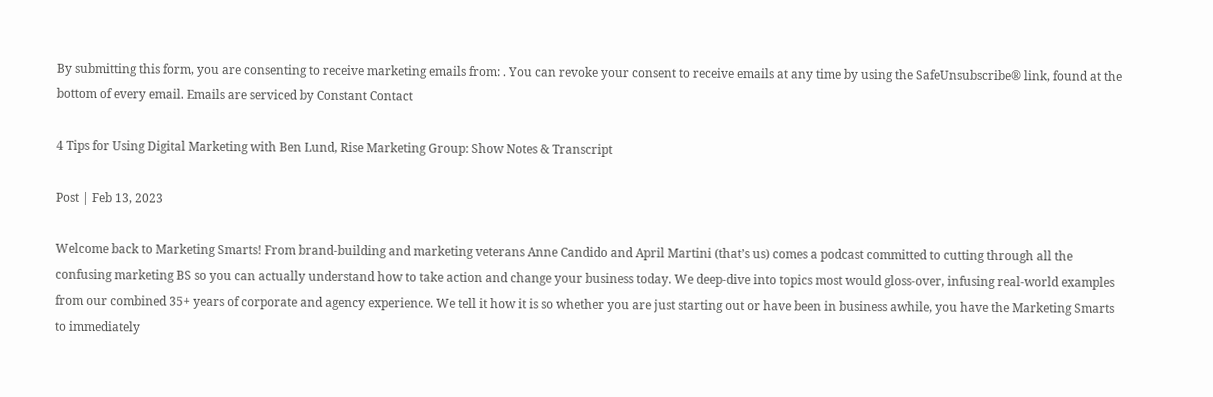By submitting this form, you are consenting to receive marketing emails from: . You can revoke your consent to receive emails at any time by using the SafeUnsubscribe® link, found at the bottom of every email. Emails are serviced by Constant Contact

4 Tips for Using Digital Marketing with Ben Lund, Rise Marketing Group: Show Notes & Transcript

Post | Feb 13, 2023

Welcome back to Marketing Smarts! From brand-building and marketing veterans Anne Candido and April Martini (that’s us) comes a podcast committed to cutting through all the confusing marketing BS so you can actually understand how to take action and change your business today. We deep-dive into topics most would gloss-over, infusing real-world examples from our combined 35+ years of corporate and agency experience. We tell it how it is so whether you are just starting out or have been in business awhile, you have the Marketing Smarts to immediately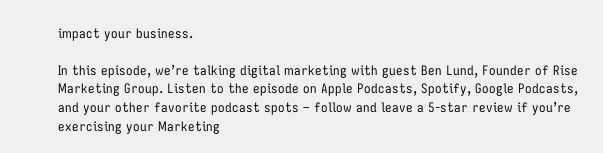impact your business.

In this episode, we’re talking digital marketing with guest Ben Lund, Founder of Rise Marketing Group. Listen to the episode on Apple Podcasts, Spotify, Google Podcasts, and your other favorite podcast spots – follow and leave a 5-star review if you’re exercising your Marketing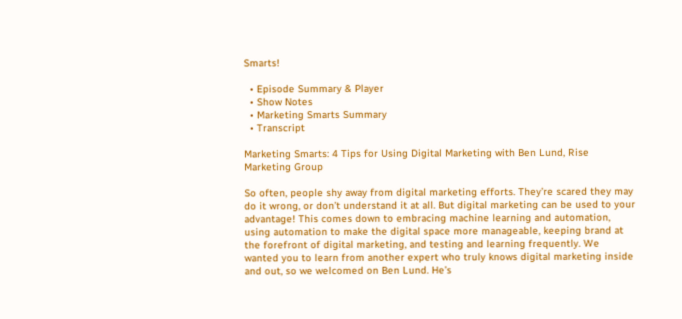Smarts!

  • Episode Summary & Player
  • Show Notes
  • Marketing Smarts Summary
  • Transcript

Marketing Smarts: 4 Tips for Using Digital Marketing with Ben Lund, Rise Marketing Group

So often, people shy away from digital marketing efforts. They’re scared they may do it wrong, or don’t understand it at all. But digital marketing can be used to your advantage! This comes down to embracing machine learning and automation, using automation to make the digital space more manageable, keeping brand at the forefront of digital marketing, and testing and learning frequently. We wanted you to learn from another expert who truly knows digital marketing inside and out, so we welcomed on Ben Lund. He’s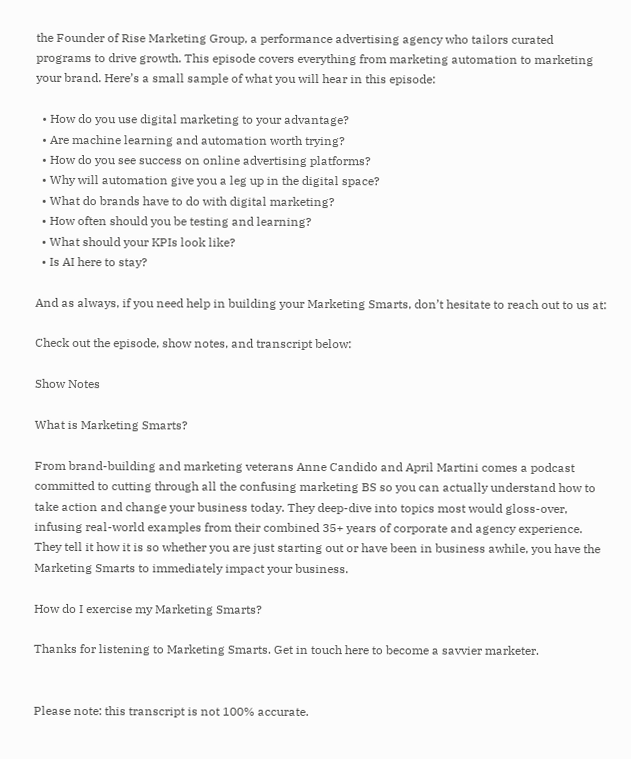the Founder of Rise Marketing Group, a performance advertising agency who tailors curated programs to drive growth. This episode covers everything from marketing automation to marketing your brand. Here’s a small sample of what you will hear in this episode:

  • How do you use digital marketing to your advantage?
  • Are machine learning and automation worth trying?
  • How do you see success on online advertising platforms?
  • Why will automation give you a leg up in the digital space?
  • What do brands have to do with digital marketing?
  • How often should you be testing and learning?
  • What should your KPIs look like?
  • Is AI here to stay?

And as always, if you need help in building your Marketing Smarts, don’t hesitate to reach out to us at:

Check out the episode, show notes, and transcript below:

Show Notes

What is Marketing Smarts?

From brand-building and marketing veterans Anne Candido and April Martini comes a podcast committed to cutting through all the confusing marketing BS so you can actually understand how to take action and change your business today. They deep-dive into topics most would gloss-over, infusing real-world examples from their combined 35+ years of corporate and agency experience. They tell it how it is so whether you are just starting out or have been in business awhile, you have the Marketing Smarts to immediately impact your business.

How do I exercise my Marketing Smarts?

Thanks for listening to Marketing Smarts. Get in touch here to become a savvier marketer.


Please note: this transcript is not 100% accurate.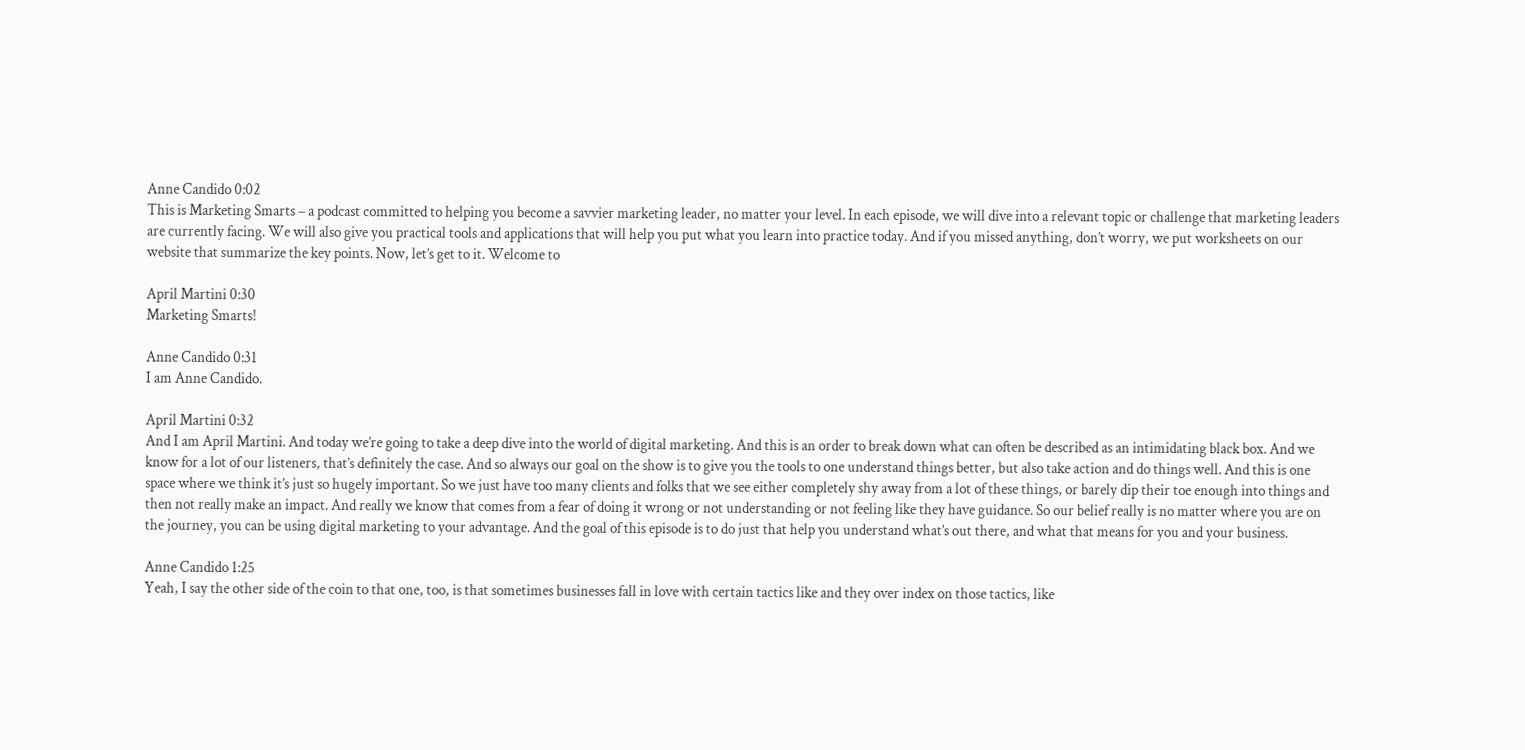Anne Candido 0:02
This is Marketing Smarts – a podcast committed to helping you become a savvier marketing leader, no matter your level. In each episode, we will dive into a relevant topic or challenge that marketing leaders are currently facing. We will also give you practical tools and applications that will help you put what you learn into practice today. And if you missed anything, don’t worry, we put worksheets on our website that summarize the key points. Now, let’s get to it. Welcome to

April Martini 0:30
Marketing Smarts!

Anne Candido 0:31
I am Anne Candido.

April Martini 0:32
And I am April Martini. And today we’re going to take a deep dive into the world of digital marketing. And this is an order to break down what can often be described as an intimidating black box. And we know for a lot of our listeners, that’s definitely the case. And so always our goal on the show is to give you the tools to one understand things better, but also take action and do things well. And this is one space where we think it’s just so hugely important. So we just have too many clients and folks that we see either completely shy away from a lot of these things, or barely dip their toe enough into things and then not really make an impact. And really we know that comes from a fear of doing it wrong or not understanding or not feeling like they have guidance. So our belief really is no matter where you are on the journey, you can be using digital marketing to your advantage. And the goal of this episode is to do just that help you understand what’s out there, and what that means for you and your business.

Anne Candido 1:25
Yeah, I say the other side of the coin to that one, too, is that sometimes businesses fall in love with certain tactics like and they over index on those tactics, like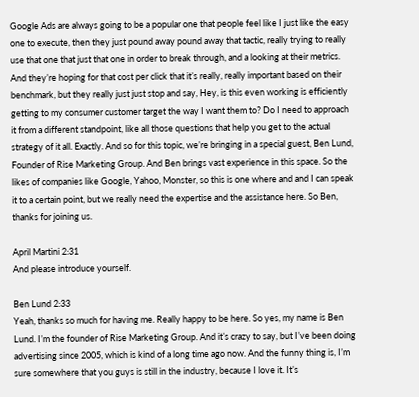Google Ads are always going to be a popular one that people feel like I just like the easy one to execute, then they just pound away pound away that tactic, really trying to really use that one that just that one in order to break through, and a looking at their metrics. And they’re hoping for that cost per click that it’s really, really important based on their benchmark, but they really just just stop and say, Hey, is this even working is efficiently getting to my consumer customer target the way I want them to? Do I need to approach it from a different standpoint, like all those questions that help you get to the actual strategy of it all. Exactly. And so for this topic, we’re bringing in a special guest, Ben Lund, Founder of Rise Marketing Group. And Ben brings vast experience in this space. So the likes of companies like Google, Yahoo, Monster, so this is one where and and I can speak it to a certain point, but we really need the expertise and the assistance here. So Ben, thanks for joining us.

April Martini 2:31
And please introduce yourself.

Ben Lund 2:33
Yeah, thanks so much for having me. Really happy to be here. So yes, my name is Ben Lund. I’m the founder of Rise Marketing Group. And it’s crazy to say, but I’ve been doing advertising since 2005, which is kind of a long time ago now. And the funny thing is, I’m sure somewhere that you guys is still in the industry, because I love it. It’s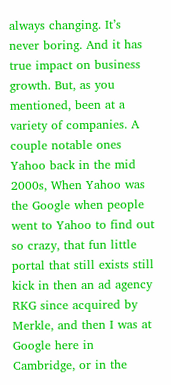always changing. It’s never boring. And it has true impact on business growth. But, as you mentioned, been at a variety of companies. A couple notable ones Yahoo back in the mid 2000s, When Yahoo was the Google when people went to Yahoo to find out so crazy, that fun little portal that still exists still kick in then an ad agency RKG since acquired by Merkle, and then I was at Google here in Cambridge, or in the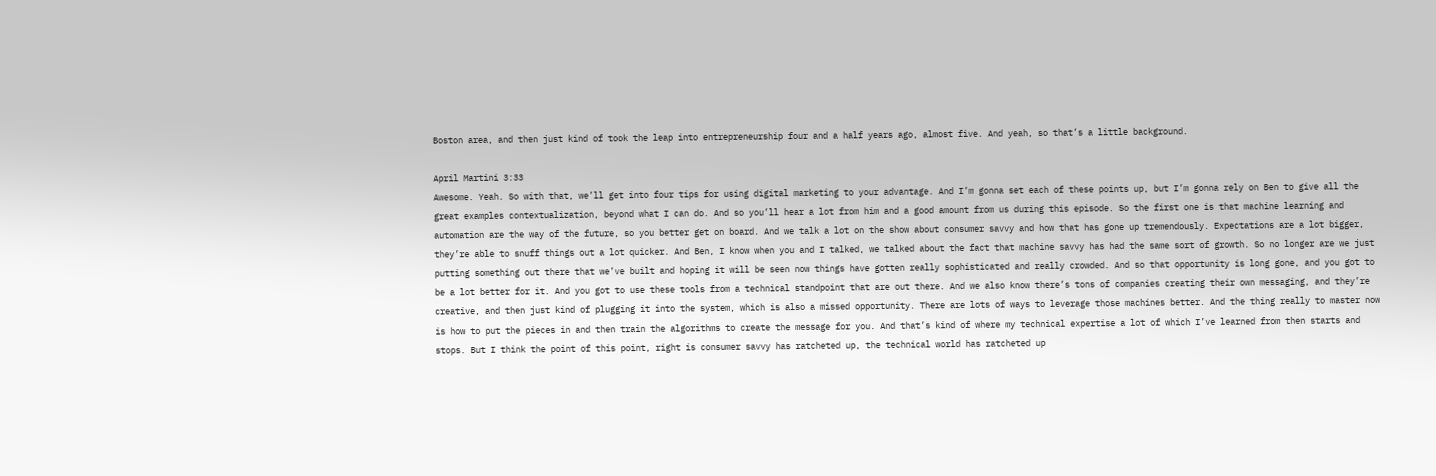Boston area, and then just kind of took the leap into entrepreneurship four and a half years ago, almost five. And yeah, so that’s a little background.

April Martini 3:33
Awesome. Yeah. So with that, we’ll get into four tips for using digital marketing to your advantage. And I’m gonna set each of these points up, but I’m gonna rely on Ben to give all the great examples contextualization, beyond what I can do. And so you’ll hear a lot from him and a good amount from us during this episode. So the first one is that machine learning and automation are the way of the future, so you better get on board. And we talk a lot on the show about consumer savvy and how that has gone up tremendously. Expectations are a lot bigger, they’re able to snuff things out a lot quicker. And Ben, I know when you and I talked, we talked about the fact that machine savvy has had the same sort of growth. So no longer are we just putting something out there that we’ve built and hoping it will be seen now things have gotten really sophisticated and really crowded. And so that opportunity is long gone, and you got to be a lot better for it. And you got to use these tools from a technical standpoint that are out there. And we also know there’s tons of companies creating their own messaging, and they’re creative, and then just kind of plugging it into the system, which is also a missed opportunity. There are lots of ways to leverage those machines better. And the thing really to master now is how to put the pieces in and then train the algorithms to create the message for you. And that’s kind of where my technical expertise a lot of which I’ve learned from then starts and stops. But I think the point of this point, right is consumer savvy has ratcheted up, the technical world has ratcheted up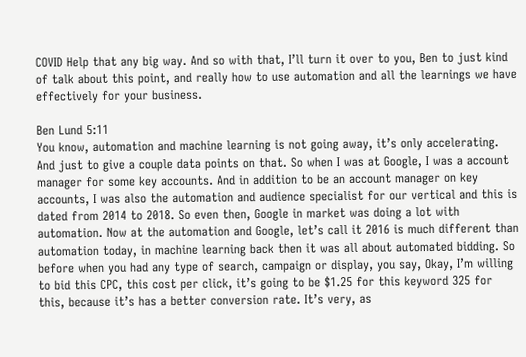COVID Help that any big way. And so with that, I’ll turn it over to you, Ben to just kind of talk about this point, and really how to use automation and all the learnings we have effectively for your business.

Ben Lund 5:11
You know, automation and machine learning is not going away, it’s only accelerating. And just to give a couple data points on that. So when I was at Google, I was a account manager for some key accounts. And in addition to be an account manager on key accounts, I was also the automation and audience specialist for our vertical and this is dated from 2014 to 2018. So even then, Google in market was doing a lot with automation. Now at the automation and Google, let’s call it 2016 is much different than automation today, in machine learning back then it was all about automated bidding. So before when you had any type of search, campaign or display, you say, Okay, I’m willing to bid this CPC, this cost per click, it’s going to be $1.25 for this keyword 325 for this, because it’s has a better conversion rate. It’s very, as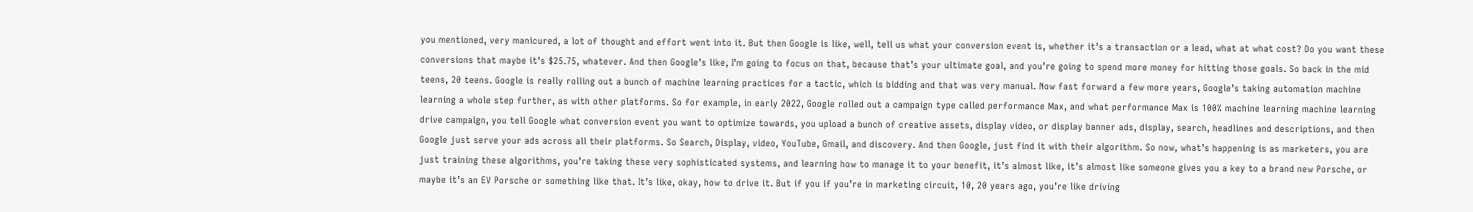you mentioned, very manicured, a lot of thought and effort went into it. But then Google is like, well, tell us what your conversion event is, whether it’s a transaction or a lead, what at what cost? Do you want these conversions that maybe it’s $25.75, whatever. And then Google’s like, I’m going to focus on that, because that’s your ultimate goal, and you’re going to spend more money for hitting those goals. So back in the mid teens, 20 teens. Google is really rolling out a bunch of machine learning practices for a tactic, which is bidding and that was very manual. Now fast forward a few more years, Google’s taking automation machine learning a whole step further, as with other platforms. So for example, in early 2022, Google rolled out a campaign type called performance Max, and what performance Max is 100% machine learning machine learning drive campaign, you tell Google what conversion event you want to optimize towards, you upload a bunch of creative assets, display video, or display banner ads, display, search, headlines and descriptions, and then Google just serve your ads across all their platforms. So Search, Display, video, YouTube, Gmail, and discovery. And then Google, just find it with their algorithm. So now, what’s happening is as marketers, you are just training these algorithms, you’re taking these very sophisticated systems, and learning how to manage it to your benefit, it’s almost like, it’s almost like someone gives you a key to a brand new Porsche, or maybe it’s an EV Porsche or something like that. It’s like, okay, how to drive it. But if you if you’re in marketing circuit, 10, 20 years ago, you’re like driving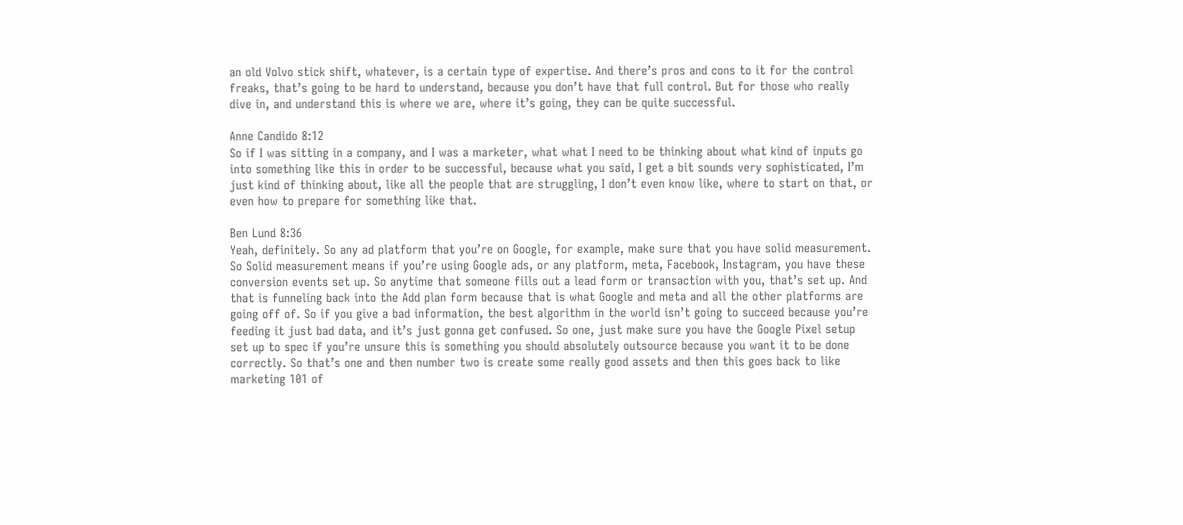an old Volvo stick shift, whatever, is a certain type of expertise. And there’s pros and cons to it for the control freaks, that’s going to be hard to understand, because you don’t have that full control. But for those who really dive in, and understand this is where we are, where it’s going, they can be quite successful.

Anne Candido 8:12
So if I was sitting in a company, and I was a marketer, what what I need to be thinking about what kind of inputs go into something like this in order to be successful, because what you said, I get a bit sounds very sophisticated, I’m just kind of thinking about, like all the people that are struggling, I don’t even know like, where to start on that, or even how to prepare for something like that.

Ben Lund 8:36
Yeah, definitely. So any ad platform that you’re on Google, for example, make sure that you have solid measurement. So Solid measurement means if you’re using Google ads, or any platform, meta, Facebook, Instagram, you have these conversion events set up. So anytime that someone fills out a lead form or transaction with you, that’s set up. And that is funneling back into the Add plan form because that is what Google and meta and all the other platforms are going off of. So if you give a bad information, the best algorithm in the world isn’t going to succeed because you’re feeding it just bad data, and it’s just gonna get confused. So one, just make sure you have the Google Pixel setup set up to spec if you’re unsure this is something you should absolutely outsource because you want it to be done correctly. So that’s one and then number two is create some really good assets and then this goes back to like marketing 101 of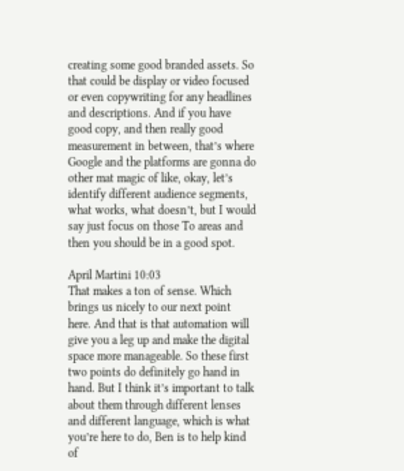creating some good branded assets. So that could be display or video focused or even copywriting for any headlines and descriptions. And if you have good copy, and then really good measurement in between, that’s where Google and the platforms are gonna do other mat magic of like, okay, let’s identify different audience segments, what works, what doesn’t, but I would say just focus on those To areas and then you should be in a good spot.

April Martini 10:03
That makes a ton of sense. Which brings us nicely to our next point here. And that is that automation will give you a leg up and make the digital space more manageable. So these first two points do definitely go hand in hand. But I think it’s important to talk about them through different lenses and different language, which is what you’re here to do, Ben is to help kind of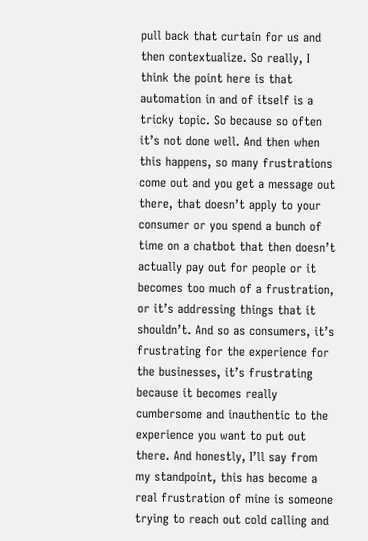pull back that curtain for us and then contextualize. So really, I think the point here is that automation in and of itself is a tricky topic. So because so often it’s not done well. And then when this happens, so many frustrations come out and you get a message out there, that doesn’t apply to your consumer or you spend a bunch of time on a chatbot that then doesn’t actually pay out for people or it becomes too much of a frustration, or it’s addressing things that it shouldn’t. And so as consumers, it’s frustrating for the experience for the businesses, it’s frustrating because it becomes really cumbersome and inauthentic to the experience you want to put out there. And honestly, I’ll say from my standpoint, this has become a real frustration of mine is someone trying to reach out cold calling and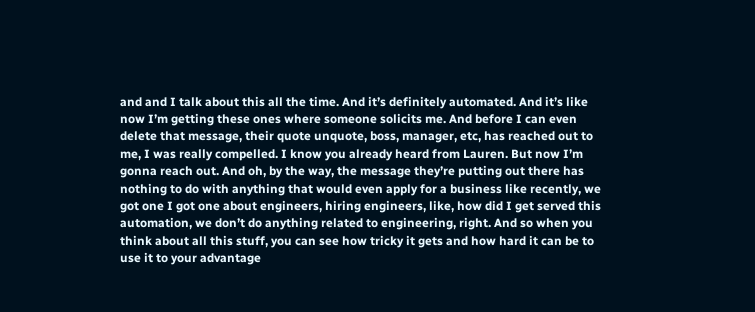and and I talk about this all the time. And it’s definitely automated. And it’s like now I’m getting these ones where someone solicits me. And before I can even delete that message, their quote unquote, boss, manager, etc, has reached out to me, I was really compelled. I know you already heard from Lauren. But now I’m gonna reach out. And oh, by the way, the message they’re putting out there has nothing to do with anything that would even apply for a business like recently, we got one I got one about engineers, hiring engineers, like, how did I get served this automation, we don’t do anything related to engineering, right. And so when you think about all this stuff, you can see how tricky it gets and how hard it can be to use it to your advantage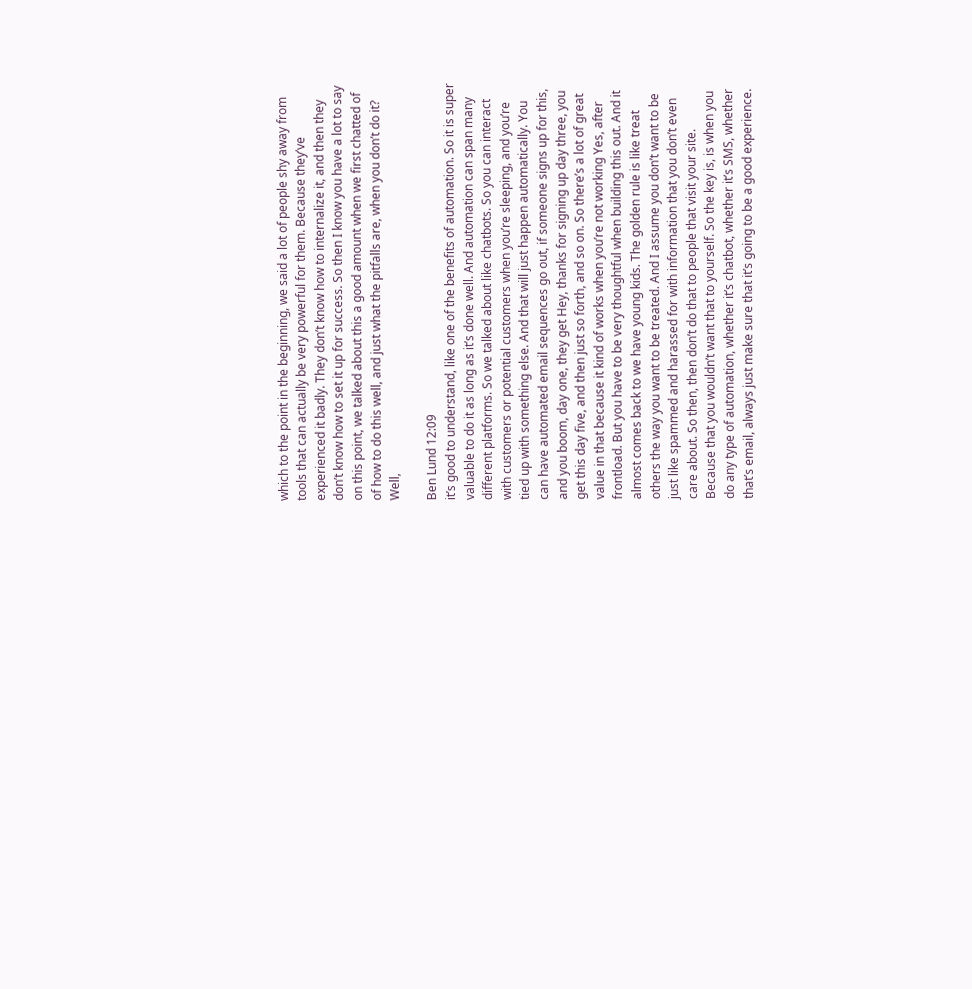which to the point in the beginning, we said a lot of people shy away from tools that can actually be very powerful for them. Because they’ve experienced it badly. They don’t know how to internalize it, and then they don’t know how to set it up for success. So then I know you have a lot to say on this point, we talked about this a good amount when we first chatted of of how to do this well, and just what the pitfalls are, when you don’t do it? Well,

Ben Lund 12:09
it’s good to understand, like one of the benefits of automation. So it is super valuable to do it as long as it’s done well. And automation can span many different platforms. So we talked about like chatbots. So you can interact with customers or potential customers when you’re sleeping, and you’re tied up with something else. And that will just happen automatically. You can have automated email sequences go out, if someone signs up for this, and you boom, day one, they get Hey, thanks for signing up day three, you get this day five, and then just so forth, and so on. So there’s a lot of great value in that because it kind of works when you’re not working Yes, after frontload. But you have to be very thoughtful when building this out. And it almost comes back to we have young kids. The golden rule is like treat others the way you want to be treated. And I assume you don’t want to be just like spammed and harassed for with information that you don’t even care about. So then, then don’t do that to people that visit your site. Because that you wouldn’t want that to yourself. So the key is, is when you do any type of automation, whether it’s chatbot, whether it’s SMS, whether that’s email, always just make sure that it’s going to be a good experience.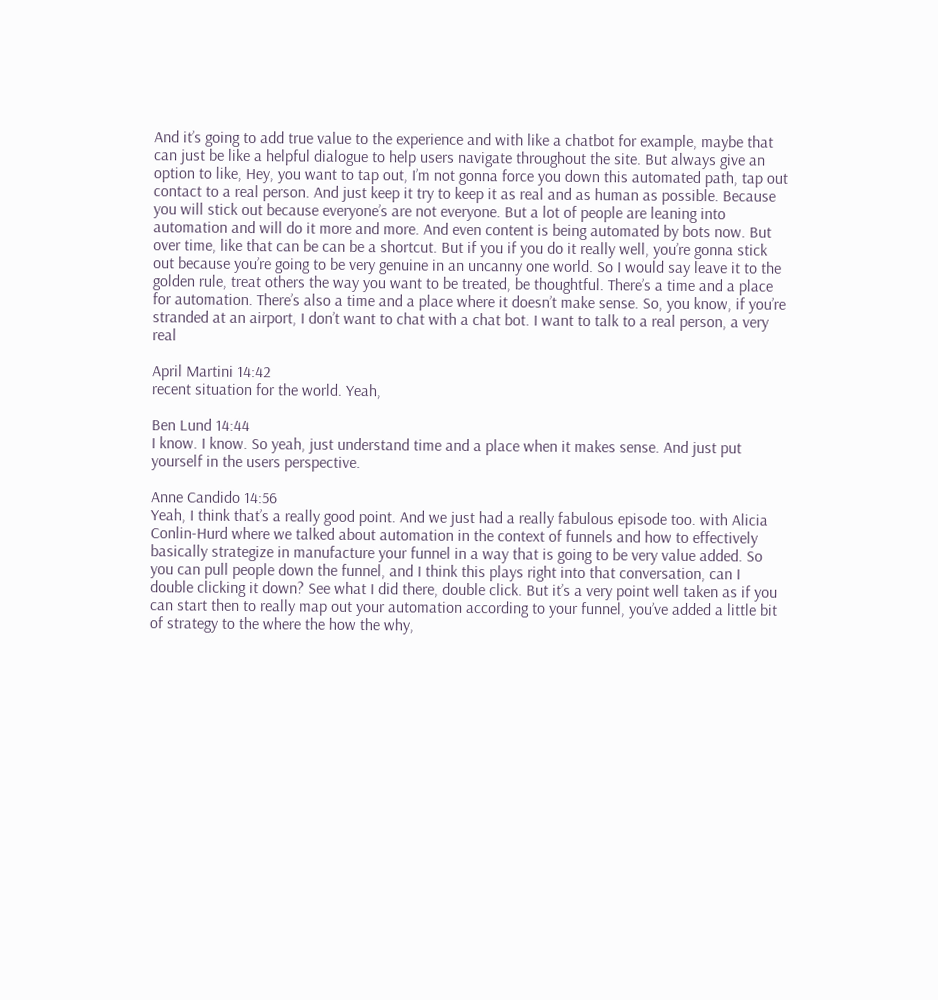And it’s going to add true value to the experience and with like a chatbot for example, maybe that can just be like a helpful dialogue to help users navigate throughout the site. But always give an option to like, Hey, you want to tap out, I’m not gonna force you down this automated path, tap out contact to a real person. And just keep it try to keep it as real and as human as possible. Because you will stick out because everyone’s are not everyone. But a lot of people are leaning into automation and will do it more and more. And even content is being automated by bots now. But over time, like that can be can be a shortcut. But if you if you do it really well, you’re gonna stick out because you’re going to be very genuine in an uncanny one world. So I would say leave it to the golden rule, treat others the way you want to be treated, be thoughtful. There’s a time and a place for automation. There’s also a time and a place where it doesn’t make sense. So, you know, if you’re stranded at an airport, I don’t want to chat with a chat bot. I want to talk to a real person, a very real

April Martini 14:42
recent situation for the world. Yeah,

Ben Lund 14:44
I know. I know. So yeah, just understand time and a place when it makes sense. And just put yourself in the users perspective.

Anne Candido 14:56
Yeah, I think that’s a really good point. And we just had a really fabulous episode too. with Alicia Conlin-Hurd where we talked about automation in the context of funnels and how to effectively basically strategize in manufacture your funnel in a way that is going to be very value added. So you can pull people down the funnel, and I think this plays right into that conversation, can I double clicking it down? See what I did there, double click. But it’s a very point well taken as if you can start then to really map out your automation according to your funnel, you’ve added a little bit of strategy to the where the how the why,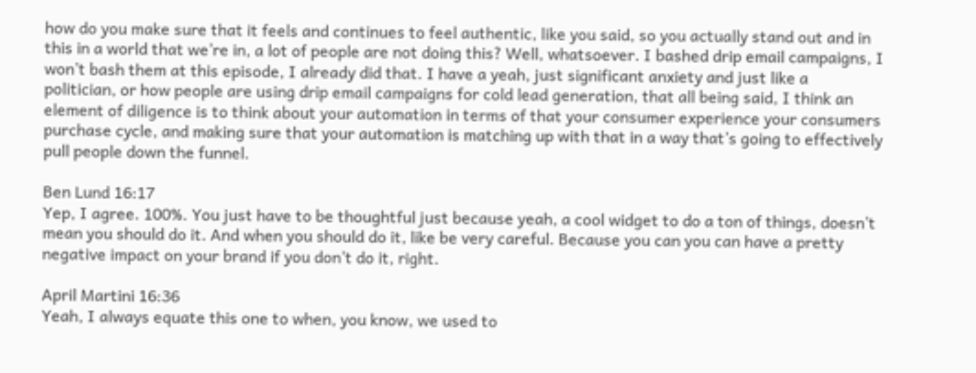how do you make sure that it feels and continues to feel authentic, like you said, so you actually stand out and in this in a world that we’re in, a lot of people are not doing this? Well, whatsoever. I bashed drip email campaigns, I won’t bash them at this episode, I already did that. I have a yeah, just significant anxiety and just like a politician, or how people are using drip email campaigns for cold lead generation, that all being said, I think an element of diligence is to think about your automation in terms of that your consumer experience your consumers purchase cycle, and making sure that your automation is matching up with that in a way that’s going to effectively pull people down the funnel.

Ben Lund 16:17
Yep, I agree. 100%. You just have to be thoughtful just because yeah, a cool widget to do a ton of things, doesn’t mean you should do it. And when you should do it, like be very careful. Because you can you can have a pretty negative impact on your brand if you don’t do it, right.

April Martini 16:36
Yeah, I always equate this one to when, you know, we used to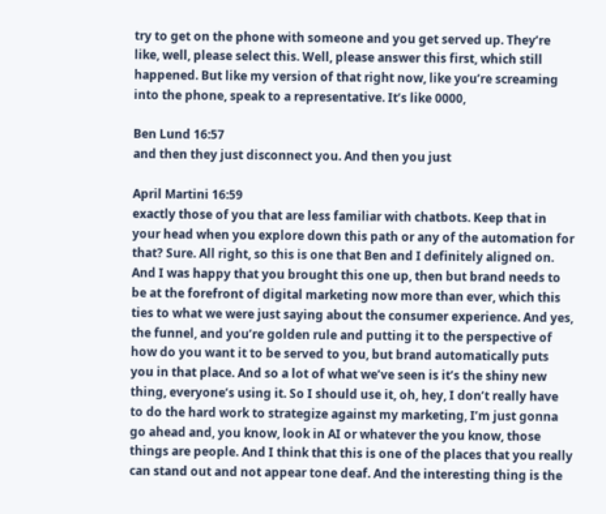try to get on the phone with someone and you get served up. They’re like, well, please select this. Well, please answer this first, which still happened. But like my version of that right now, like you’re screaming into the phone, speak to a representative. It’s like 0000,

Ben Lund 16:57
and then they just disconnect you. And then you just

April Martini 16:59
exactly those of you that are less familiar with chatbots. Keep that in your head when you explore down this path or any of the automation for that? Sure. All right, so this is one that Ben and I definitely aligned on. And I was happy that you brought this one up, then but brand needs to be at the forefront of digital marketing now more than ever, which this ties to what we were just saying about the consumer experience. And yes, the funnel, and you’re golden rule and putting it to the perspective of how do you want it to be served to you, but brand automatically puts you in that place. And so a lot of what we’ve seen is it’s the shiny new thing, everyone’s using it. So I should use it, oh, hey, I don’t really have to do the hard work to strategize against my marketing, I’m just gonna go ahead and, you know, look in AI or whatever the you know, those things are people. And I think that this is one of the places that you really can stand out and not appear tone deaf. And the interesting thing is the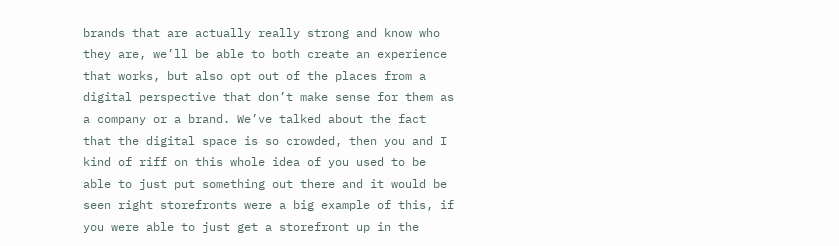brands that are actually really strong and know who they are, we’ll be able to both create an experience that works, but also opt out of the places from a digital perspective that don’t make sense for them as a company or a brand. We’ve talked about the fact that the digital space is so crowded, then you and I kind of riff on this whole idea of you used to be able to just put something out there and it would be seen right storefronts were a big example of this, if you were able to just get a storefront up in the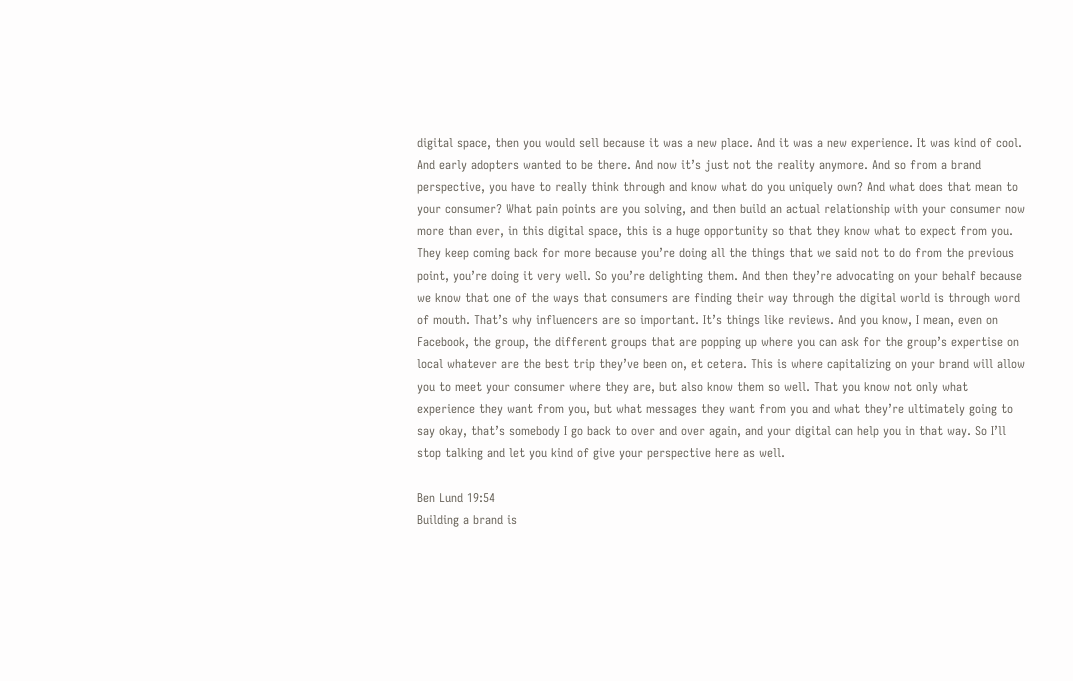digital space, then you would sell because it was a new place. And it was a new experience. It was kind of cool. And early adopters wanted to be there. And now it’s just not the reality anymore. And so from a brand perspective, you have to really think through and know what do you uniquely own? And what does that mean to your consumer? What pain points are you solving, and then build an actual relationship with your consumer now more than ever, in this digital space, this is a huge opportunity so that they know what to expect from you. They keep coming back for more because you’re doing all the things that we said not to do from the previous point, you’re doing it very well. So you’re delighting them. And then they’re advocating on your behalf because we know that one of the ways that consumers are finding their way through the digital world is through word of mouth. That’s why influencers are so important. It’s things like reviews. And you know, I mean, even on Facebook, the group, the different groups that are popping up where you can ask for the group’s expertise on local whatever are the best trip they’ve been on, et cetera. This is where capitalizing on your brand will allow you to meet your consumer where they are, but also know them so well. That you know not only what experience they want from you, but what messages they want from you and what they’re ultimately going to say okay, that’s somebody I go back to over and over again, and your digital can help you in that way. So I’ll stop talking and let you kind of give your perspective here as well.

Ben Lund 19:54
Building a brand is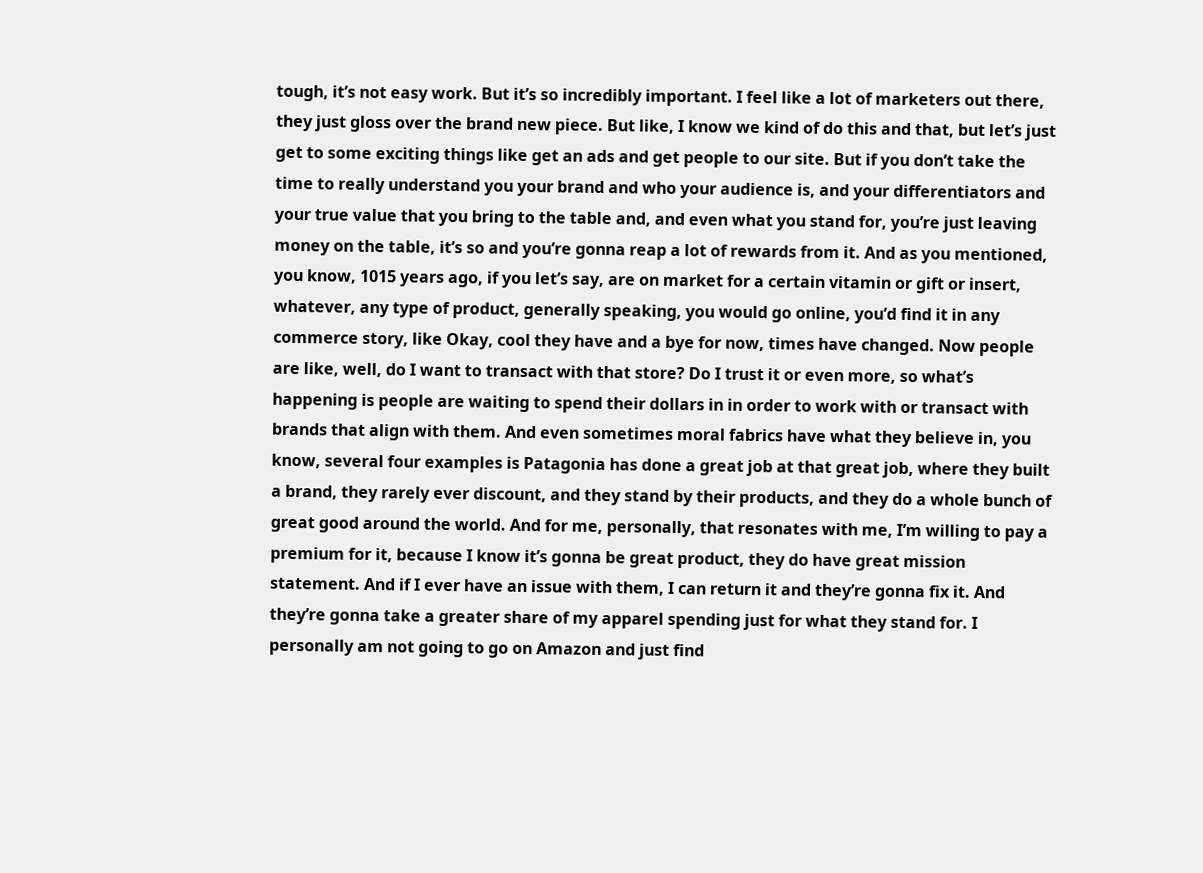tough, it’s not easy work. But it’s so incredibly important. I feel like a lot of marketers out there, they just gloss over the brand new piece. But like, I know we kind of do this and that, but let’s just get to some exciting things like get an ads and get people to our site. But if you don’t take the time to really understand you your brand and who your audience is, and your differentiators and your true value that you bring to the table and, and even what you stand for, you’re just leaving money on the table, it’s so and you’re gonna reap a lot of rewards from it. And as you mentioned, you know, 1015 years ago, if you let’s say, are on market for a certain vitamin or gift or insert, whatever, any type of product, generally speaking, you would go online, you’d find it in any commerce story, like Okay, cool they have and a bye for now, times have changed. Now people are like, well, do I want to transact with that store? Do I trust it or even more, so what’s happening is people are waiting to spend their dollars in in order to work with or transact with brands that align with them. And even sometimes moral fabrics have what they believe in, you know, several four examples is Patagonia has done a great job at that great job, where they built a brand, they rarely ever discount, and they stand by their products, and they do a whole bunch of great good around the world. And for me, personally, that resonates with me, I’m willing to pay a premium for it, because I know it’s gonna be great product, they do have great mission statement. And if I ever have an issue with them, I can return it and they’re gonna fix it. And they’re gonna take a greater share of my apparel spending just for what they stand for. I personally am not going to go on Amazon and just find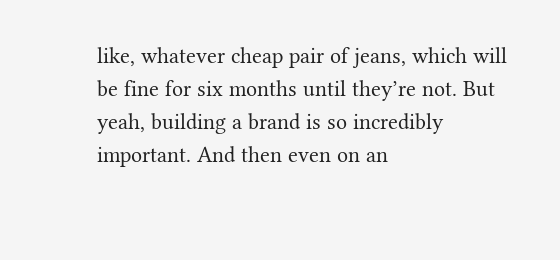like, whatever cheap pair of jeans, which will be fine for six months until they’re not. But yeah, building a brand is so incredibly important. And then even on an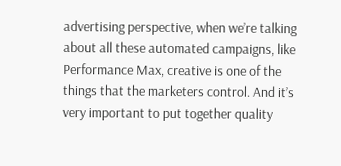advertising perspective, when we’re talking about all these automated campaigns, like Performance Max, creative is one of the things that the marketers control. And it’s very important to put together quality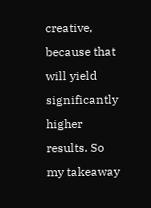creative, because that will yield significantly higher results. So my takeaway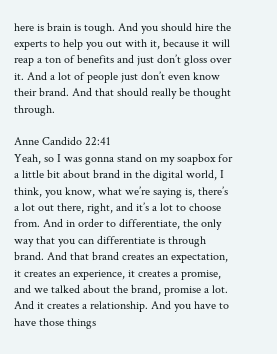here is brain is tough. And you should hire the experts to help you out with it, because it will reap a ton of benefits and just don’t gloss over it. And a lot of people just don’t even know their brand. And that should really be thought through.

Anne Candido 22:41
Yeah, so I was gonna stand on my soapbox for a little bit about brand in the digital world, I think, you know, what we’re saying is, there’s a lot out there, right, and it’s a lot to choose from. And in order to differentiate, the only way that you can differentiate is through brand. And that brand creates an expectation, it creates an experience, it creates a promise, and we talked about the brand, promise a lot. And it creates a relationship. And you have to have those things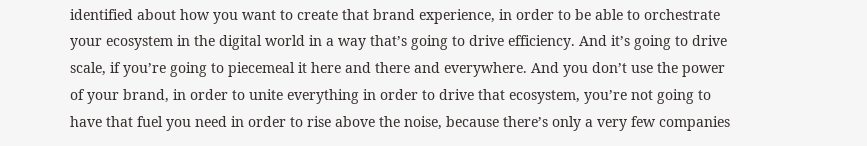identified about how you want to create that brand experience, in order to be able to orchestrate your ecosystem in the digital world in a way that’s going to drive efficiency. And it’s going to drive scale, if you’re going to piecemeal it here and there and everywhere. And you don’t use the power of your brand, in order to unite everything in order to drive that ecosystem, you’re not going to have that fuel you need in order to rise above the noise, because there’s only a very few companies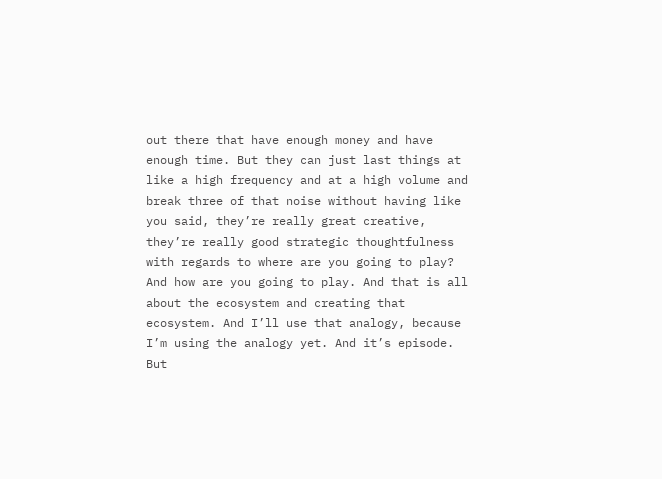out there that have enough money and have enough time. But they can just last things at like a high frequency and at a high volume and break three of that noise without having like you said, they’re really great creative, they’re really good strategic thoughtfulness with regards to where are you going to play? And how are you going to play. And that is all about the ecosystem and creating that ecosystem. And I’ll use that analogy, because I’m using the analogy yet. And it’s episode. But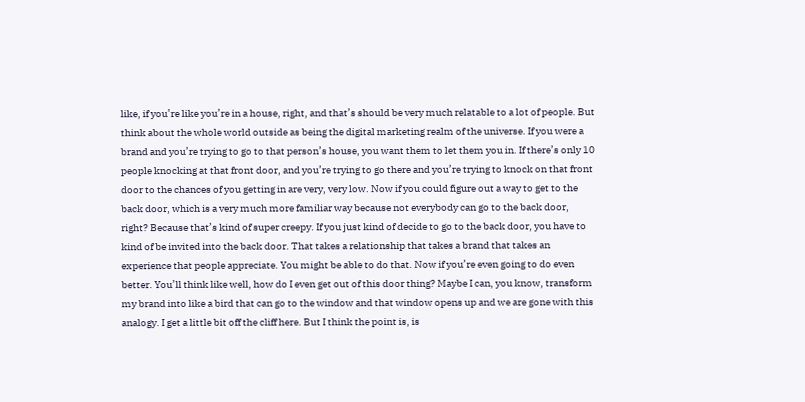like, if you’re like you’re in a house, right, and that’s should be very much relatable to a lot of people. But think about the whole world outside as being the digital marketing realm of the universe. If you were a brand and you’re trying to go to that person’s house, you want them to let them you in. If there’s only 10 people knocking at that front door, and you’re trying to go there and you’re trying to knock on that front door to the chances of you getting in are very, very low. Now if you could figure out a way to get to the back door, which is a very much more familiar way because not everybody can go to the back door, right? Because that’s kind of super creepy. If you just kind of decide to go to the back door, you have to kind of be invited into the back door. That takes a relationship that takes a brand that takes an experience that people appreciate. You might be able to do that. Now if you’re even going to do even better. You’ll think like well, how do I even get out of this door thing? Maybe I can, you know, transform my brand into like a bird that can go to the window and that window opens up and we are gone with this analogy. I get a little bit off the cliff here. But I think the point is, is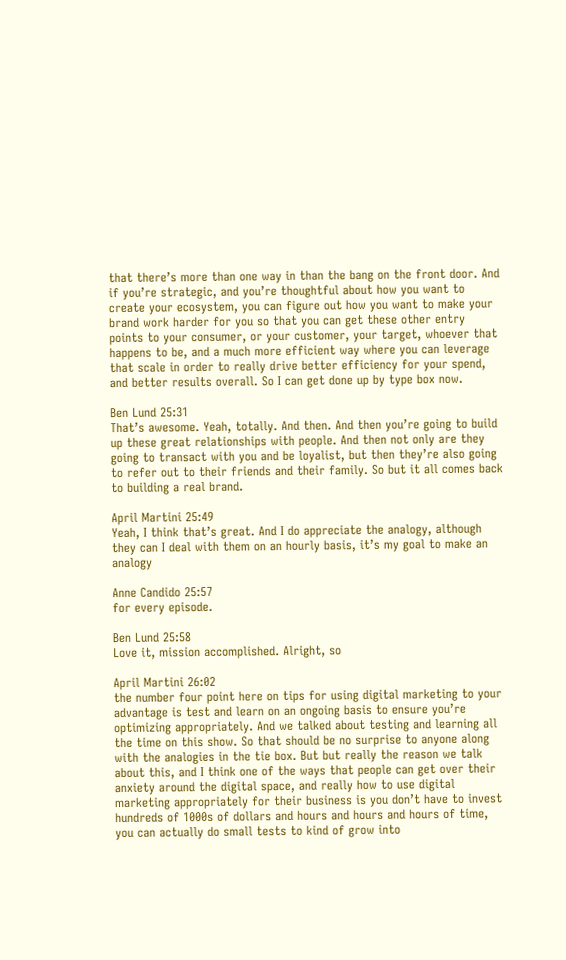that there’s more than one way in than the bang on the front door. And if you’re strategic, and you’re thoughtful about how you want to create your ecosystem, you can figure out how you want to make your brand work harder for you so that you can get these other entry points to your consumer, or your customer, your target, whoever that happens to be, and a much more efficient way where you can leverage that scale in order to really drive better efficiency for your spend, and better results overall. So I can get done up by type box now.

Ben Lund 25:31
That’s awesome. Yeah, totally. And then. And then you’re going to build up these great relationships with people. And then not only are they going to transact with you and be loyalist, but then they’re also going to refer out to their friends and their family. So but it all comes back to building a real brand.

April Martini 25:49
Yeah, I think that’s great. And I do appreciate the analogy, although they can I deal with them on an hourly basis, it’s my goal to make an analogy

Anne Candido 25:57
for every episode.

Ben Lund 25:58
Love it, mission accomplished. Alright, so

April Martini 26:02
the number four point here on tips for using digital marketing to your advantage is test and learn on an ongoing basis to ensure you’re optimizing appropriately. And we talked about testing and learning all the time on this show. So that should be no surprise to anyone along with the analogies in the tie box. But but really the reason we talk about this, and I think one of the ways that people can get over their anxiety around the digital space, and really how to use digital marketing appropriately for their business is you don’t have to invest hundreds of 1000s of dollars and hours and hours and hours of time, you can actually do small tests to kind of grow into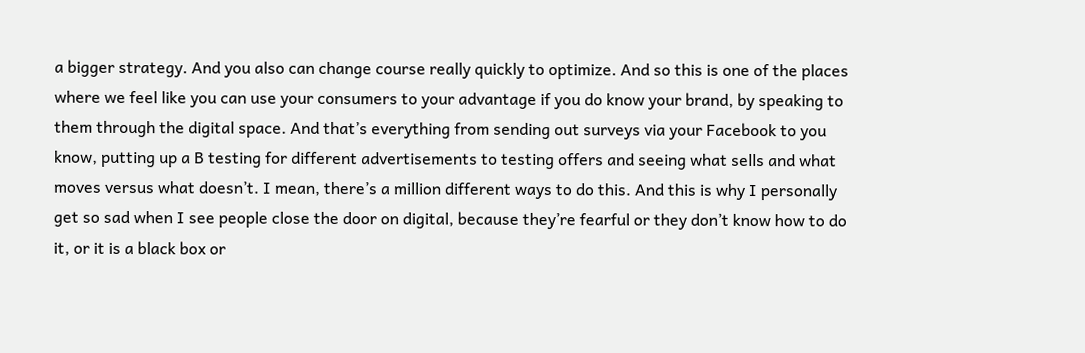a bigger strategy. And you also can change course really quickly to optimize. And so this is one of the places where we feel like you can use your consumers to your advantage if you do know your brand, by speaking to them through the digital space. And that’s everything from sending out surveys via your Facebook to you know, putting up a B testing for different advertisements to testing offers and seeing what sells and what moves versus what doesn’t. I mean, there’s a million different ways to do this. And this is why I personally get so sad when I see people close the door on digital, because they’re fearful or they don’t know how to do it, or it is a black box or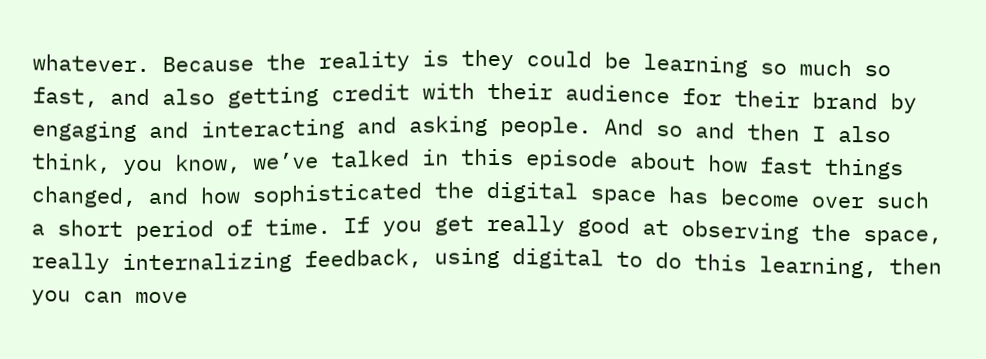whatever. Because the reality is they could be learning so much so fast, and also getting credit with their audience for their brand by engaging and interacting and asking people. And so and then I also think, you know, we’ve talked in this episode about how fast things changed, and how sophisticated the digital space has become over such a short period of time. If you get really good at observing the space, really internalizing feedback, using digital to do this learning, then you can move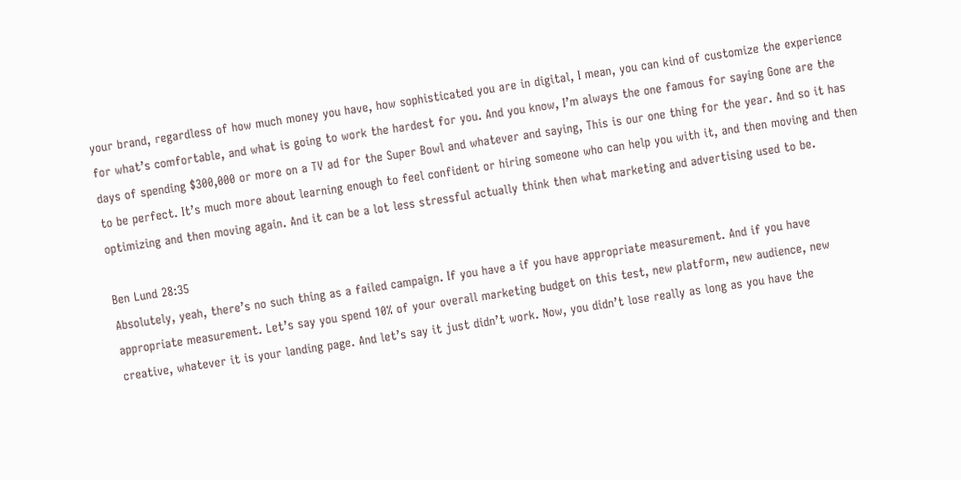your brand, regardless of how much money you have, how sophisticated you are in digital, I mean, you can kind of customize the experience for what’s comfortable, and what is going to work the hardest for you. And you know, I’m always the one famous for saying Gone are the days of spending $300,000 or more on a TV ad for the Super Bowl and whatever and saying, This is our one thing for the year. And so it has to be perfect. It’s much more about learning enough to feel confident or hiring someone who can help you with it, and then moving and then optimizing and then moving again. And it can be a lot less stressful actually think then what marketing and advertising used to be.

Ben Lund 28:35
Absolutely, yeah, there’s no such thing as a failed campaign. If you have a if you have appropriate measurement. And if you have appropriate measurement. Let’s say you spend 10% of your overall marketing budget on this test, new platform, new audience, new creative, whatever it is your landing page. And let’s say it just didn’t work. Now, you didn’t lose really as long as you have the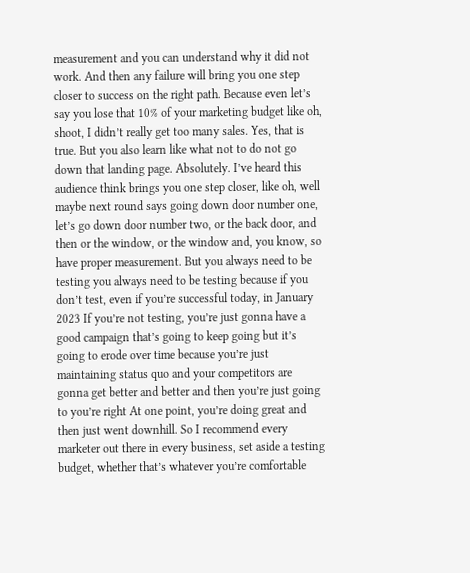measurement and you can understand why it did not work. And then any failure will bring you one step closer to success on the right path. Because even let’s say you lose that 10% of your marketing budget like oh, shoot, I didn’t really get too many sales. Yes, that is true. But you also learn like what not to do not go down that landing page. Absolutely. I’ve heard this audience think brings you one step closer, like oh, well maybe next round says going down door number one, let’s go down door number two, or the back door, and then or the window, or the window and, you know, so have proper measurement. But you always need to be testing you always need to be testing because if you don’t test, even if you’re successful today, in January 2023 If you’re not testing, you’re just gonna have a good campaign that’s going to keep going but it’s going to erode over time because you’re just maintaining status quo and your competitors are gonna get better and better and then you’re just going to you’re right At one point, you’re doing great and then just went downhill. So I recommend every marketer out there in every business, set aside a testing budget, whether that’s whatever you’re comfortable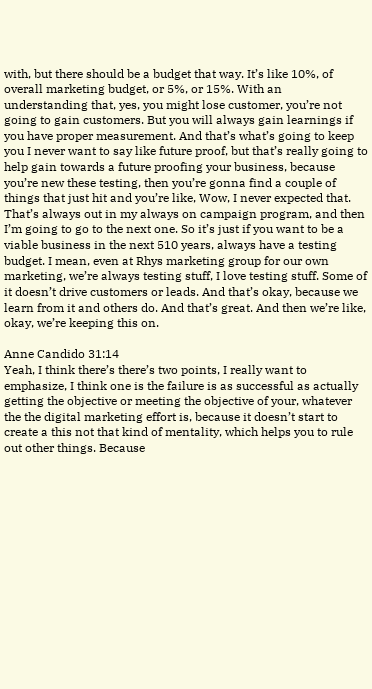with, but there should be a budget that way. It’s like 10%, of overall marketing budget, or 5%, or 15%. With an understanding that, yes, you might lose customer, you’re not going to gain customers. But you will always gain learnings if you have proper measurement. And that’s what’s going to keep you I never want to say like future proof, but that’s really going to help gain towards a future proofing your business, because you’re new these testing, then you’re gonna find a couple of things that just hit and you’re like, Wow, I never expected that. That’s always out in my always on campaign program, and then I’m going to go to the next one. So it’s just if you want to be a viable business in the next 510 years, always have a testing budget. I mean, even at Rhys marketing group for our own marketing, we’re always testing stuff, I love testing stuff. Some of it doesn’t drive customers or leads. And that’s okay, because we learn from it and others do. And that’s great. And then we’re like, okay, we’re keeping this on.

Anne Candido 31:14
Yeah, I think there’s there’s two points, I really want to emphasize, I think one is the failure is as successful as actually getting the objective or meeting the objective of your, whatever the the digital marketing effort is, because it doesn’t start to create a this not that kind of mentality, which helps you to rule out other things. Because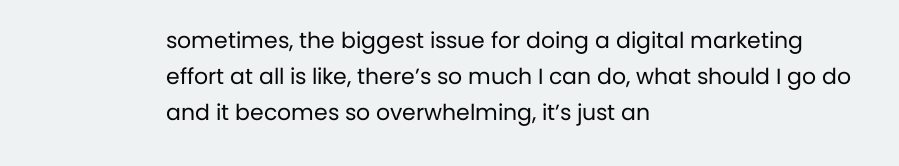sometimes, the biggest issue for doing a digital marketing effort at all is like, there’s so much I can do, what should I go do and it becomes so overwhelming, it’s just an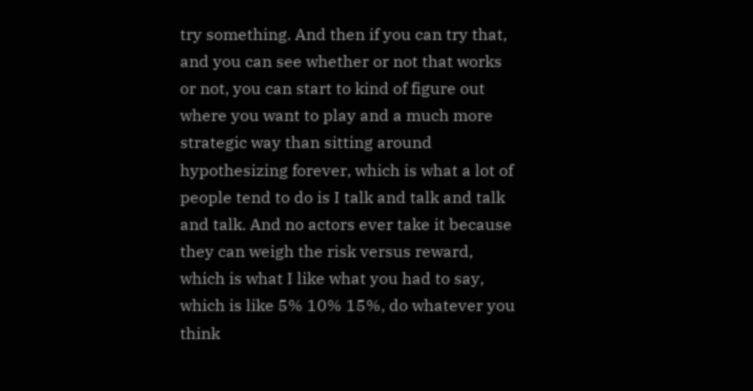try something. And then if you can try that, and you can see whether or not that works or not, you can start to kind of figure out where you want to play and a much more strategic way than sitting around hypothesizing forever, which is what a lot of people tend to do is I talk and talk and talk and talk. And no actors ever take it because they can weigh the risk versus reward, which is what I like what you had to say, which is like 5% 10% 15%, do whatever you think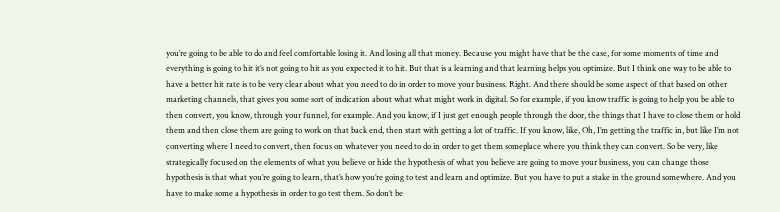you’re going to be able to do and feel comfortable losing it. And losing all that money. Because you might have that be the case, for some moments of time and everything is going to hit it’s not going to hit as you expected it to hit. But that is a learning and that learning helps you optimize. But I think one way to be able to have a better hit rate is to be very clear about what you need to do in order to move your business. Right. And there should be some aspect of that based on other marketing channels, that gives you some sort of indication about what what might work in digital. So for example, if you know traffic is going to help you be able to then convert, you know, through your funnel, for example. And you know, if I just get enough people through the door, the things that I have to close them or hold them and then close them are going to work on that back end, then start with getting a lot of traffic. If you know, like, Oh, I’m getting the traffic in, but like I’m not converting where I need to convert, then focus on whatever you need to do in order to get them someplace where you think they can convert. So be very, like strategically focused on the elements of what you believe or hide the hypothesis of what you believe are going to move your business, you can change those hypothesis is that what you’re going to learn, that’s how you’re going to test and learn and optimize. But you have to put a stake in the ground somewhere. And you have to make some a hypothesis in order to go test them. So don’t be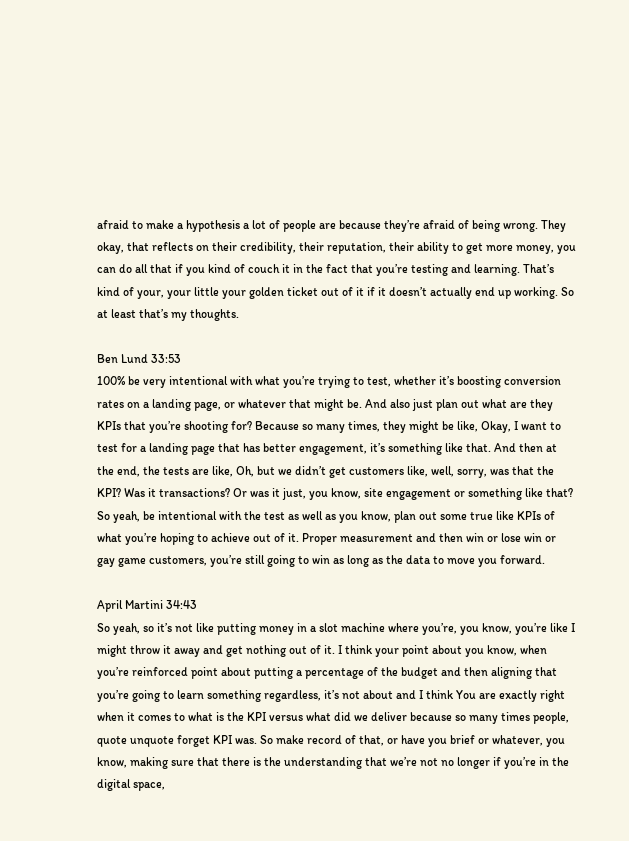afraid to make a hypothesis a lot of people are because they’re afraid of being wrong. They okay, that reflects on their credibility, their reputation, their ability to get more money, you can do all that if you kind of couch it in the fact that you’re testing and learning. That’s kind of your, your little your golden ticket out of it if it doesn’t actually end up working. So at least that’s my thoughts.

Ben Lund 33:53
100% be very intentional with what you’re trying to test, whether it’s boosting conversion rates on a landing page, or whatever that might be. And also just plan out what are they KPIs that you’re shooting for? Because so many times, they might be like, Okay, I want to test for a landing page that has better engagement, it’s something like that. And then at the end, the tests are like, Oh, but we didn’t get customers like, well, sorry, was that the KPI? Was it transactions? Or was it just, you know, site engagement or something like that? So yeah, be intentional with the test as well as you know, plan out some true like KPIs of what you’re hoping to achieve out of it. Proper measurement and then win or lose win or gay game customers, you’re still going to win as long as the data to move you forward.

April Martini 34:43
So yeah, so it’s not like putting money in a slot machine where you’re, you know, you’re like I might throw it away and get nothing out of it. I think your point about you know, when you’re reinforced point about putting a percentage of the budget and then aligning that you’re going to learn something regardless, it’s not about and I think You are exactly right when it comes to what is the KPI versus what did we deliver because so many times people, quote unquote forget KPI was. So make record of that, or have you brief or whatever, you know, making sure that there is the understanding that we’re not no longer if you’re in the digital space,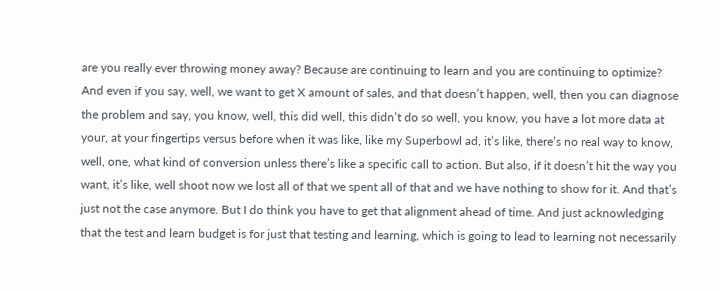are you really ever throwing money away? Because are continuing to learn and you are continuing to optimize? And even if you say, well, we want to get X amount of sales, and that doesn’t happen, well, then you can diagnose the problem and say, you know, well, this did well, this didn’t do so well, you know, you have a lot more data at your, at your fingertips versus before when it was like, like my Superbowl ad, it’s like, there’s no real way to know, well, one, what kind of conversion unless there’s like a specific call to action. But also, if it doesn’t hit the way you want, it’s like, well shoot now we lost all of that we spent all of that and we have nothing to show for it. And that’s just not the case anymore. But I do think you have to get that alignment ahead of time. And just acknowledging that the test and learn budget is for just that testing and learning, which is going to lead to learning not necessarily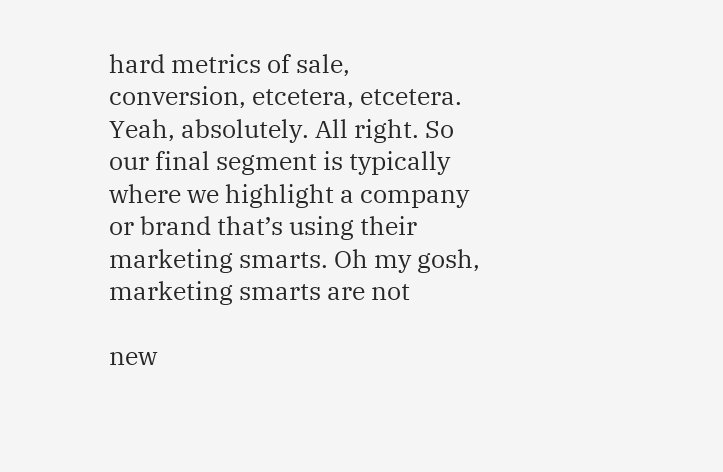hard metrics of sale, conversion, etcetera, etcetera. Yeah, absolutely. All right. So our final segment is typically where we highlight a company or brand that’s using their marketing smarts. Oh my gosh, marketing smarts are not

new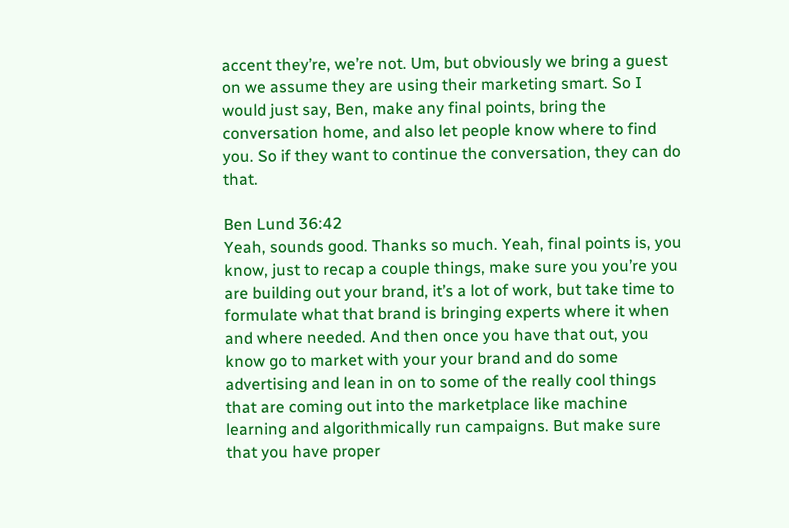accent they’re, we’re not. Um, but obviously we bring a guest on we assume they are using their marketing smart. So I would just say, Ben, make any final points, bring the conversation home, and also let people know where to find you. So if they want to continue the conversation, they can do that.

Ben Lund 36:42
Yeah, sounds good. Thanks so much. Yeah, final points is, you know, just to recap a couple things, make sure you you’re you are building out your brand, it’s a lot of work, but take time to formulate what that brand is bringing experts where it when and where needed. And then once you have that out, you know go to market with your your brand and do some advertising and lean in on to some of the really cool things that are coming out into the marketplace like machine learning and algorithmically run campaigns. But make sure that you have proper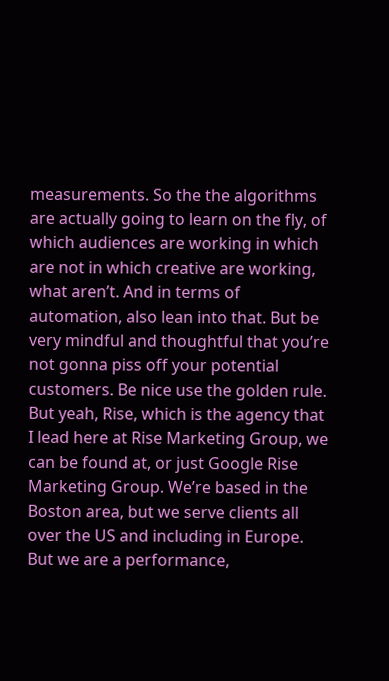measurements. So the the algorithms are actually going to learn on the fly, of which audiences are working in which are not in which creative are working, what aren’t. And in terms of automation, also lean into that. But be very mindful and thoughtful that you’re not gonna piss off your potential customers. Be nice use the golden rule. But yeah, Rise, which is the agency that I lead here at Rise Marketing Group, we can be found at, or just Google Rise Marketing Group. We’re based in the Boston area, but we serve clients all over the US and including in Europe. But we are a performance,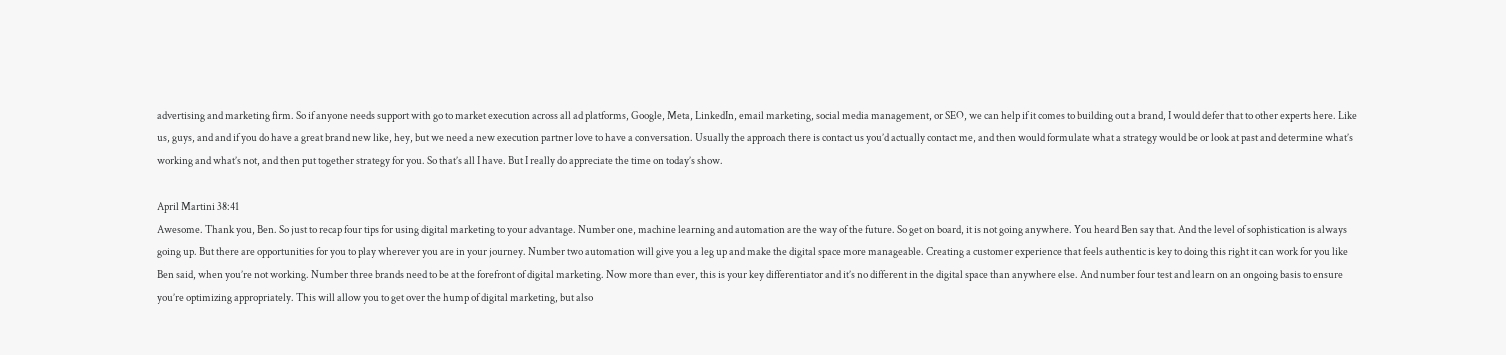advertising and marketing firm. So if anyone needs support with go to market execution across all ad platforms, Google, Meta, LinkedIn, email marketing, social media management, or SEO, we can help if it comes to building out a brand, I would defer that to other experts here. Like us, guys, and and if you do have a great brand new like, hey, but we need a new execution partner love to have a conversation. Usually the approach there is contact us you’d actually contact me, and then would formulate what a strategy would be or look at past and determine what’s working and what’s not, and then put together strategy for you. So that’s all I have. But I really do appreciate the time on today’s show.

April Martini 38:41
Awesome. Thank you, Ben. So just to recap four tips for using digital marketing to your advantage. Number one, machine learning and automation are the way of the future. So get on board, it is not going anywhere. You heard Ben say that. And the level of sophistication is always going up. But there are opportunities for you to play wherever you are in your journey. Number two automation will give you a leg up and make the digital space more manageable. Creating a customer experience that feels authentic is key to doing this right it can work for you like Ben said, when you’re not working. Number three brands need to be at the forefront of digital marketing. Now more than ever, this is your key differentiator and it’s no different in the digital space than anywhere else. And number four test and learn on an ongoing basis to ensure you’re optimizing appropriately. This will allow you to get over the hump of digital marketing, but also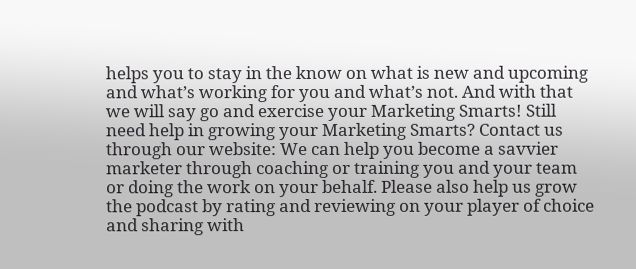helps you to stay in the know on what is new and upcoming and what’s working for you and what’s not. And with that we will say go and exercise your Marketing Smarts! Still need help in growing your Marketing Smarts? Contact us through our website: We can help you become a savvier marketer through coaching or training you and your team or doing the work on your behalf. Please also help us grow the podcast by rating and reviewing on your player of choice and sharing with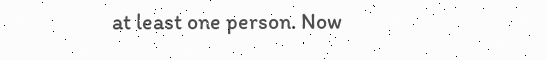at least one person. Now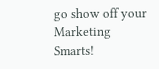go show off your Marketing Smarts!